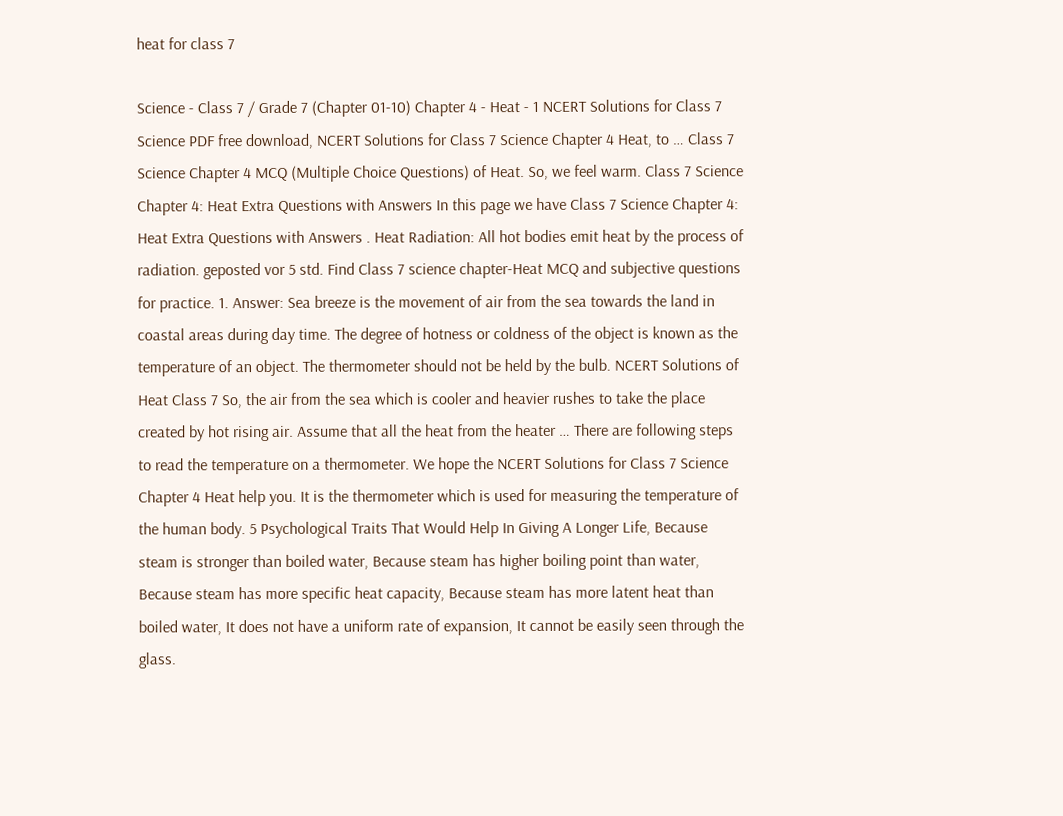heat for class 7

Science - Class 7 / Grade 7 (Chapter 01-10) Chapter 4 - Heat - 1 NCERT Solutions for Class 7 Science PDF free download, NCERT Solutions for Class 7 Science Chapter 4 Heat, to … Class 7 Science Chapter 4 MCQ (Multiple Choice Questions) of Heat. So, we feel warm. Class 7 Science Chapter 4: Heat Extra Questions with Answers In this page we have Class 7 Science Chapter 4: Heat Extra Questions with Answers . Heat Radiation: All hot bodies emit heat by the process of radiation. geposted vor 5 std. Find Class 7 science chapter-Heat MCQ and subjective questions for practice. 1. Answer: Sea breeze is the movement of air from the sea towards the land in coastal areas during day time. The degree of hotness or coldness of the object is known as the temperature of an object. The thermometer should not be held by the bulb. NCERT Solutions of Heat Class 7 So, the air from the sea which is cooler and heavier rushes to take the place created by hot rising air. Assume that all the heat from the heater … There are following steps to read the temperature on a thermometer. We hope the NCERT Solutions for Class 7 Science Chapter 4 Heat help you. It is the thermometer which is used for measuring the temperature of the human body. 5 Psychological Traits That Would Help In Giving A Longer Life, Because steam is stronger than boiled water, Because steam has higher boiling point than water, Because steam has more specific heat capacity, Because steam has more latent heat than boiled water, It does not have a uniform rate of expansion, It cannot be easily seen through the glass.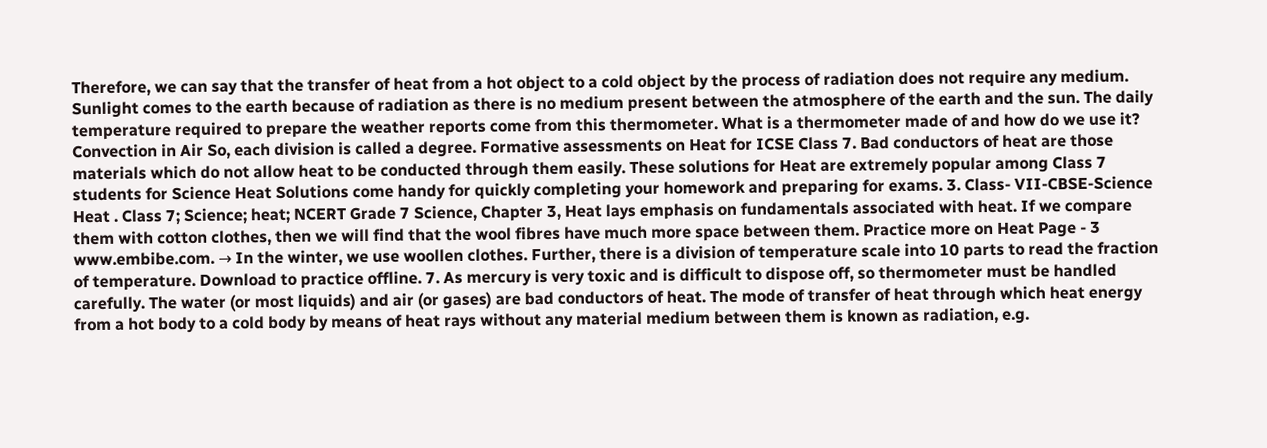Therefore, we can say that the transfer of heat from a hot object to a cold object by the process of radiation does not require any medium. Sunlight comes to the earth because of radiation as there is no medium present between the atmosphere of the earth and the sun. The daily temperature required to prepare the weather reports come from this thermometer. What is a thermometer made of and how do we use it? Convection in Air So, each division is called a degree. Formative assessments on Heat for ICSE Class 7. Bad conductors of heat are those materials which do not allow heat to be conducted through them easily. These solutions for Heat are extremely popular among Class 7 students for Science Heat Solutions come handy for quickly completing your homework and preparing for exams. 3. Class- VII-CBSE-Science Heat . Class 7; Science; heat; NCERT Grade 7 Science, Chapter 3, Heat lays emphasis on fundamentals associated with heat. If we compare them with cotton clothes, then we will find that the wool fibres have much more space between them. Practice more on Heat Page - 3 www.embibe.com. → In the winter, we use woollen clothes. Further, there is a division of temperature scale into 10 parts to read the fraction of temperature. Download to practice offline. 7. As mercury is very toxic and is difficult to dispose off, so thermometer must be handled carefully. The water (or most liquids) and air (or gases) are bad conductors of heat. The mode of transfer of heat through which heat energy from a hot body to a cold body by means of heat rays without any material medium between them is known as radiation, e.g.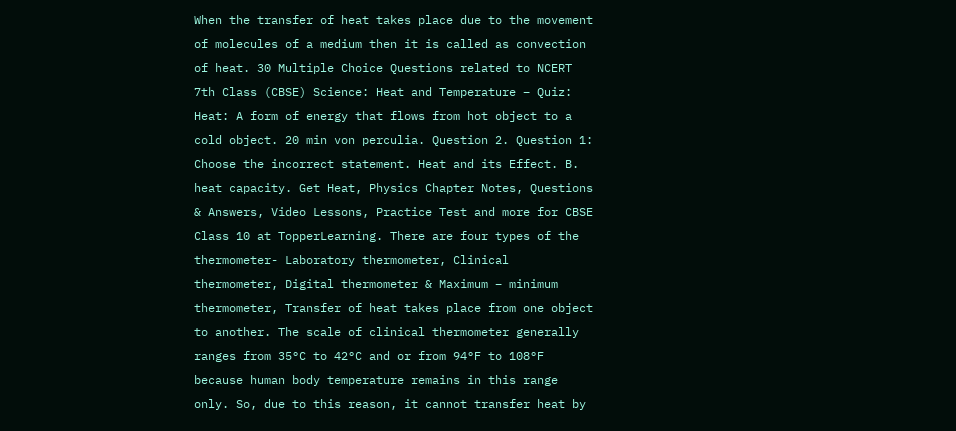When the transfer of heat takes place due to the movement of molecules of a medium then it is called as convection of heat. 30 Multiple Choice Questions related to NCERT 7th Class (CBSE) Science: Heat and Temperature – Quiz: Heat: A form of energy that flows from hot object to a cold object. 20 min von perculia. Question 2. Question 1: Choose the incorrect statement. Heat and its Effect. B. heat capacity. Get Heat, Physics Chapter Notes, Questions & Answers, Video Lessons, Practice Test and more for CBSE Class 10 at TopperLearning. There are four types of the thermometer- Laboratory thermometer, Clinical thermometer, Digital thermometer & Maximum – minimum thermometer, Transfer of heat takes place from one object to another. The scale of clinical thermometer generally ranges from 35°C to 42°C and or from 94°F to 108°F because human body temperature remains in this range only. So, due to this reason, it cannot transfer heat by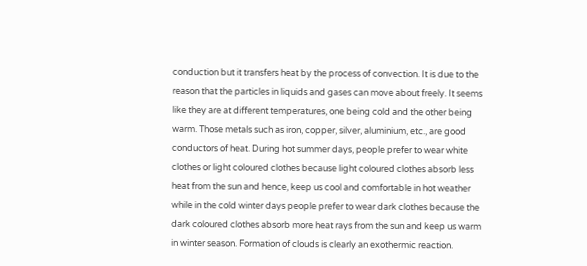conduction but it transfers heat by the process of convection. It is due to the reason that the particles in liquids and gases can move about freely. It seems like they are at different temperatures, one being cold and the other being warm. Those metals such as iron, copper, silver, aluminium, etc., are good conductors of heat. During hot summer days, people prefer to wear white clothes or light coloured clothes because light coloured clothes absorb less heat from the sun and hence, keep us cool and comfortable in hot weather while in the cold winter days people prefer to wear dark clothes because the dark coloured clothes absorb more heat rays from the sun and keep us warm in winter season. Formation of clouds is clearly an exothermic reaction.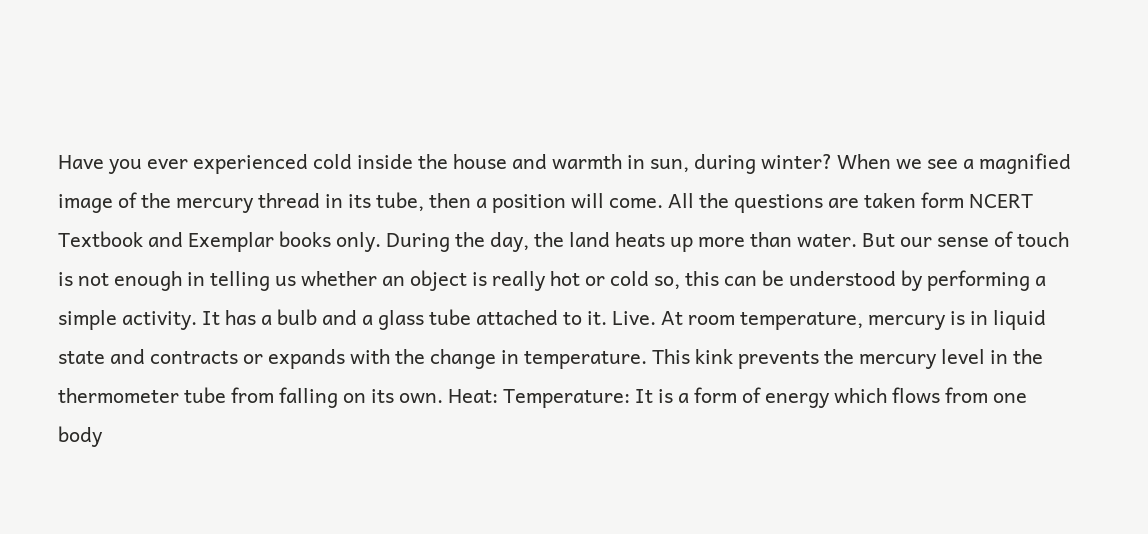Have you ever experienced cold inside the house and warmth in sun, during winter? When we see a magnified image of the mercury thread in its tube, then a position will come. All the questions are taken form NCERT Textbook and Exemplar books only. During the day, the land heats up more than water. But our sense of touch is not enough in telling us whether an object is really hot or cold so, this can be understood by performing a simple activity. It has a bulb and a glass tube attached to it. Live. At room temperature, mercury is in liquid state and contracts or expands with the change in temperature. This kink prevents the mercury level in the thermometer tube from falling on its own. Heat: Temperature: It is a form of energy which flows from one body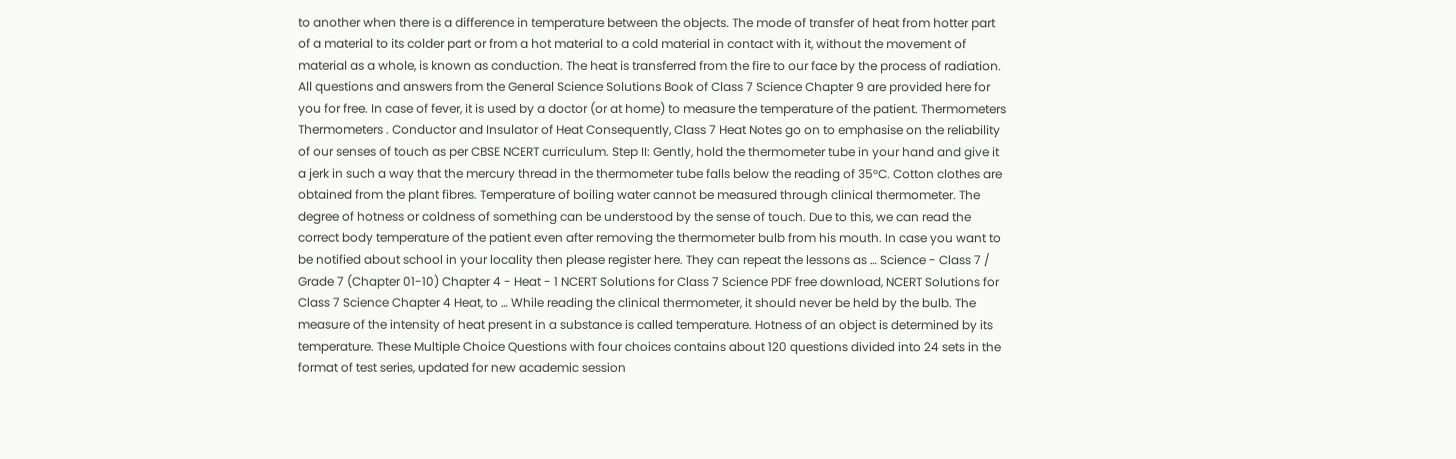to another when there is a difference in temperature between the objects. The mode of transfer of heat from hotter part of a material to its colder part or from a hot material to a cold material in contact with it, without the movement of material as a whole, is known as conduction. The heat is transferred from the fire to our face by the process of radiation. All questions and answers from the General Science Solutions Book of Class 7 Science Chapter 9 are provided here for you for free. In case of fever, it is used by a doctor (or at home) to measure the temperature of the patient. Thermometers Thermometers . Conductor and Insulator of Heat Consequently, Class 7 Heat Notes go on to emphasise on the reliability of our senses of touch as per CBSE NCERT curriculum. Step II: Gently, hold the thermometer tube in your hand and give it a jerk in such a way that the mercury thread in the thermometer tube falls below the reading of 35°C. Cotton clothes are obtained from the plant fibres. Temperature of boiling water cannot be measured through clinical thermometer. The degree of hotness or coldness of something can be understood by the sense of touch. Due to this, we can read the correct body temperature of the patient even after removing the thermometer bulb from his mouth. In case you want to be notified about school in your locality then please register here. They can repeat the lessons as … Science - Class 7 / Grade 7 (Chapter 01-10) Chapter 4 - Heat - 1 NCERT Solutions for Class 7 Science PDF free download, NCERT Solutions for Class 7 Science Chapter 4 Heat, to … While reading the clinical thermometer, it should never be held by the bulb. The measure of the intensity of heat present in a substance is called temperature. Hotness of an object is determined by its temperature. These Multiple Choice Questions with four choices contains about 120 questions divided into 24 sets in the format of test series, updated for new academic session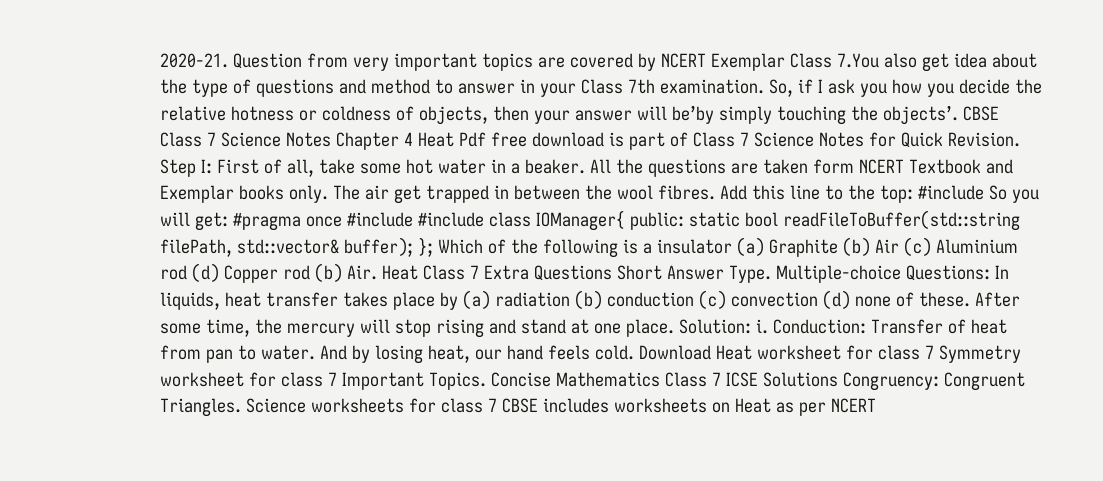2020-21. Question from very important topics are covered by NCERT Exemplar Class 7.You also get idea about the type of questions and method to answer in your Class 7th examination. So, if I ask you how you decide the relative hotness or coldness of objects, then your answer will be’by simply touching the objects’. CBSE Class 7 Science Notes Chapter 4 Heat Pdf free download is part of Class 7 Science Notes for Quick Revision. Step I: First of all, take some hot water in a beaker. All the questions are taken form NCERT Textbook and Exemplar books only. The air get trapped in between the wool fibres. Add this line to the top: #include So you will get: #pragma once #include #include class IOManager{ public: static bool readFileToBuffer(std::string filePath, std::vector& buffer); }; Which of the following is a insulator (a) Graphite (b) Air (c) Aluminium rod (d) Copper rod (b) Air. Heat Class 7 Extra Questions Short Answer Type. Multiple-choice Questions: In liquids, heat transfer takes place by (a) radiation (b) conduction (c) convection (d) none of these. After some time, the mercury will stop rising and stand at one place. Solution: i. Conduction: Transfer of heat from pan to water. And by losing heat, our hand feels cold. Download Heat worksheet for class 7 Symmetry worksheet for class 7 Important Topics. Concise Mathematics Class 7 ICSE Solutions Congruency: Congruent Triangles. Science worksheets for class 7 CBSE includes worksheets on Heat as per NCERT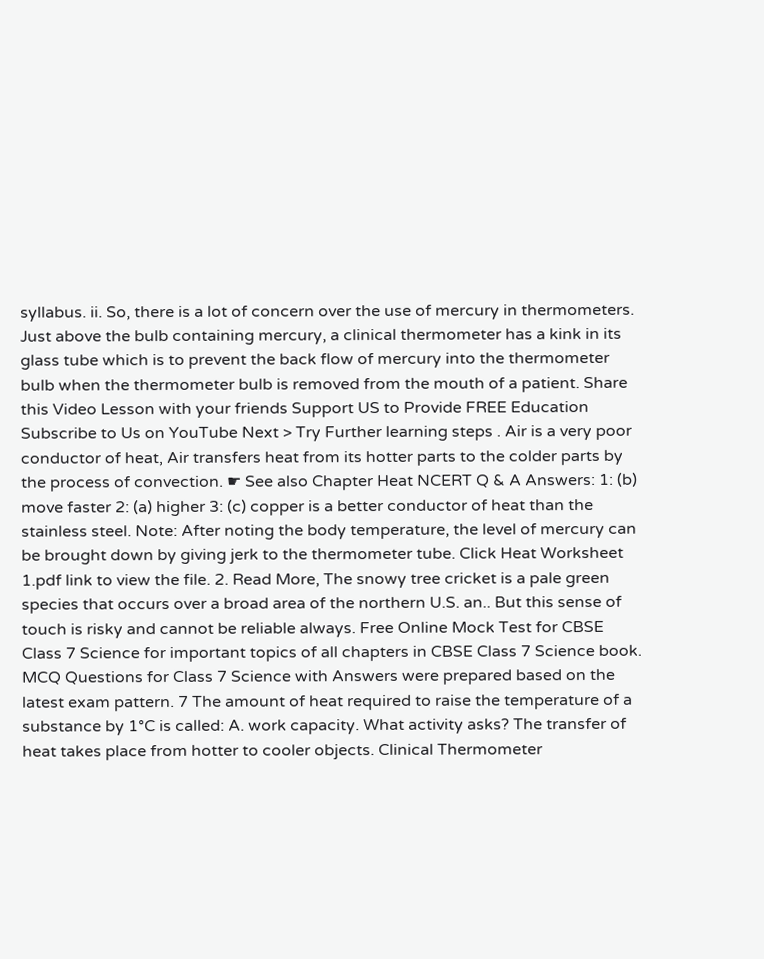syllabus. ii. So, there is a lot of concern over the use of mercury in thermometers. Just above the bulb containing mercury, a clinical thermometer has a kink in its glass tube which is to prevent the back flow of mercury into the thermometer bulb when the thermometer bulb is removed from the mouth of a patient. Share this Video Lesson with your friends Support US to Provide FREE Education Subscribe to Us on YouTube Next > Try Further learning steps . Air is a very poor conductor of heat, Air transfers heat from its hotter parts to the colder parts by the process of convection. ☛ See also Chapter Heat NCERT Q & A Answers: 1: (b) move faster 2: (a) higher 3: (c) copper is a better conductor of heat than the stainless steel. Note: After noting the body temperature, the level of mercury can be brought down by giving jerk to the thermometer tube. Click Heat Worksheet 1.pdf link to view the file. 2. Read More, The snowy tree cricket is a pale green species that occurs over a broad area of the northern U.S. an.. But this sense of touch is risky and cannot be reliable always. Free Online Mock Test for CBSE Class 7 Science for important topics of all chapters in CBSE Class 7 Science book. MCQ Questions for Class 7 Science with Answers were prepared based on the latest exam pattern. 7 The amount of heat required to raise the temperature of a substance by 1°C is called: A. work capacity. What activity asks? The transfer of heat takes place from hotter to cooler objects. Clinical Thermometer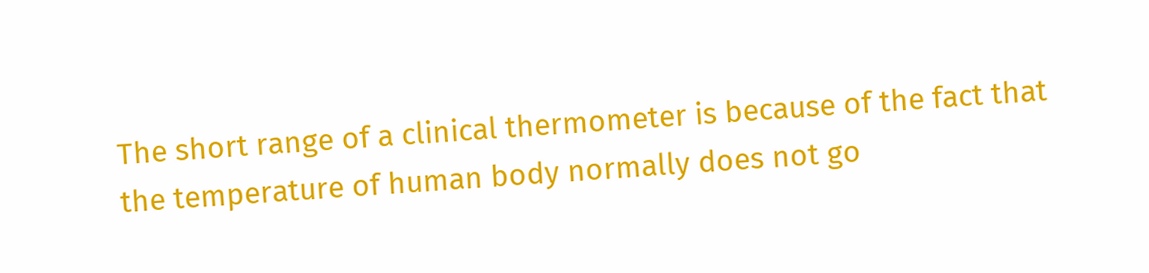The short range of a clinical thermometer is because of the fact that the temperature of human body normally does not go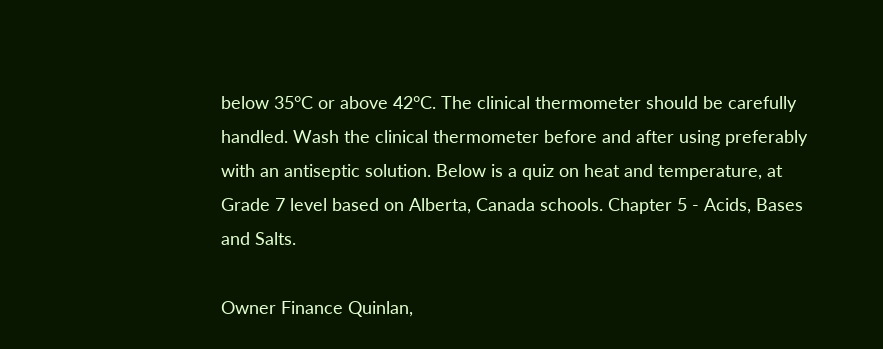below 35°C or above 42°C. The clinical thermometer should be carefully handled. Wash the clinical thermometer before and after using preferably with an antiseptic solution. Below is a quiz on heat and temperature, at Grade 7 level based on Alberta, Canada schools. Chapter 5 - Acids, Bases and Salts.

Owner Finance Quinlan,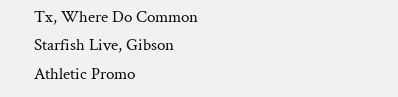Tx, Where Do Common Starfish Live, Gibson Athletic Promo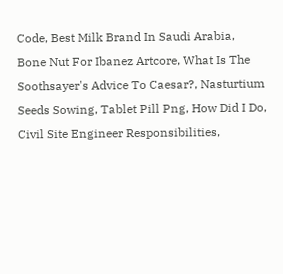Code, Best Milk Brand In Saudi Arabia, Bone Nut For Ibanez Artcore, What Is The Soothsayer's Advice To Caesar?, Nasturtium Seeds Sowing, Tablet Pill Png, How Did I Do, Civil Site Engineer Responsibilities,